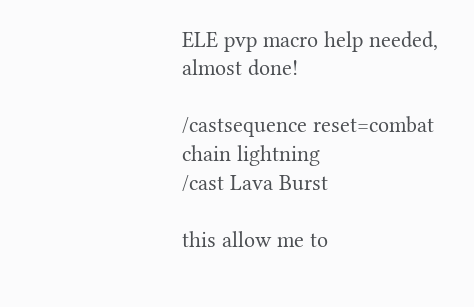ELE pvp macro help needed, almost done!

/castsequence reset=combat chain lightning
/cast Lava Burst

this allow me to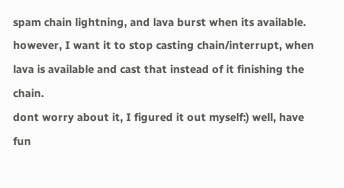spam chain lightning, and lava burst when its available.
however, I want it to stop casting chain/interrupt, when lava is available and cast that instead of it finishing the chain.
dont worry about it, I figured it out myself:) well, have fun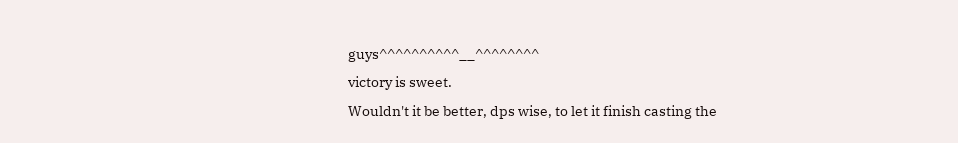guys^^^^^^^^^^__^^^^^^^^
victory is sweet.
Wouldn't it be better, dps wise, to let it finish casting the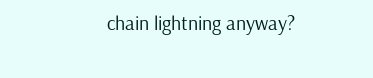chain lightning anyway?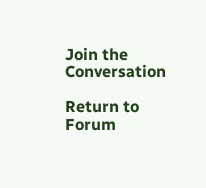Join the Conversation

Return to Forum